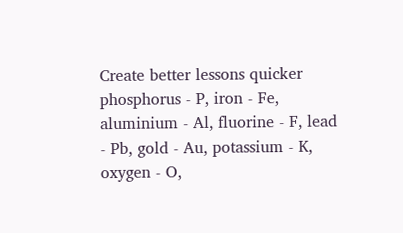Create better lessons quicker
phosphorus - P, iron - Fe, aluminium - Al, fluorine - F, lead - Pb, gold - Au, potassium - K, oxygen - O,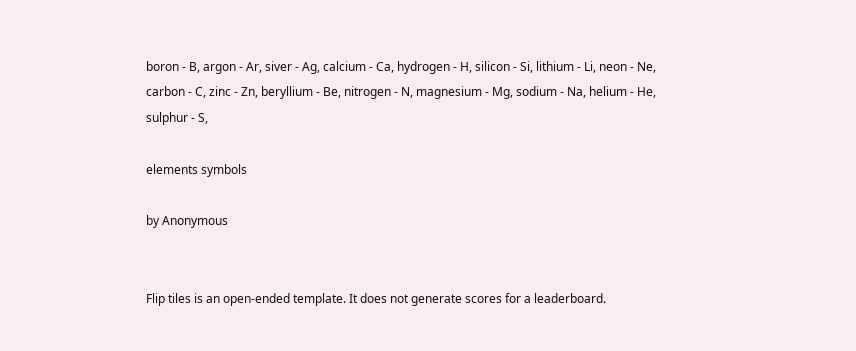boron - B, argon - Ar, siver - Ag, calcium - Ca, hydrogen - H, silicon - Si, lithium - Li, neon - Ne, carbon - C, zinc - Zn, beryllium - Be, nitrogen - N, magnesium - Mg, sodium - Na, helium - He, sulphur - S,

elements symbols

by Anonymous


Flip tiles is an open-ended template. It does not generate scores for a leaderboard.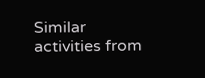Similar activities from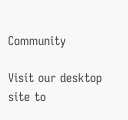Community

Visit our desktop site to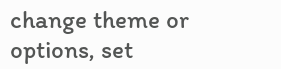change theme or options, set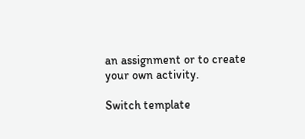an assignment or to create your own activity.

Switch template